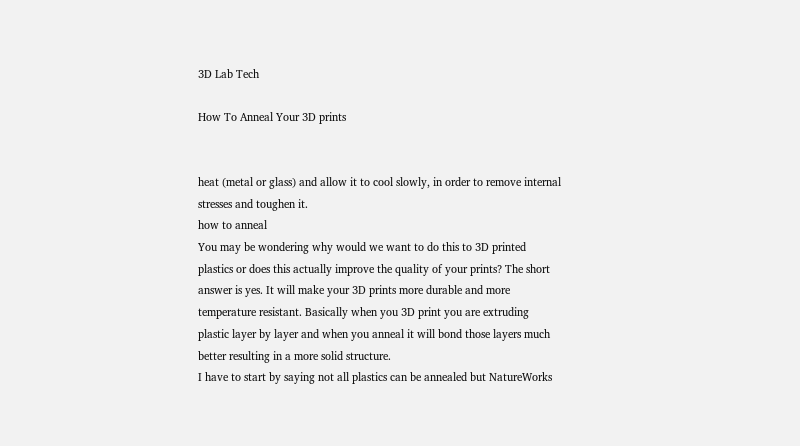3D Lab Tech

How To Anneal Your 3D prints


heat (metal or glass) and allow it to cool slowly, in order to remove internal stresses and toughen it.
how to anneal
You may be wondering why would we want to do this to 3D printed plastics or does this actually improve the quality of your prints? The short answer is yes. It will make your 3D prints more durable and more temperature resistant. Basically when you 3D print you are extruding plastic layer by layer and when you anneal it will bond those layers much better resulting in a more solid structure.
I have to start by saying not all plastics can be annealed but NatureWorks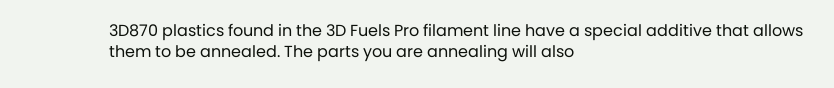3D870 plastics found in the 3D Fuels Pro filament line have a special additive that allows them to be annealed. The parts you are annealing will also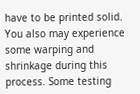have to be printed solid. You also may experience some warping and shrinkage during this process. Some testing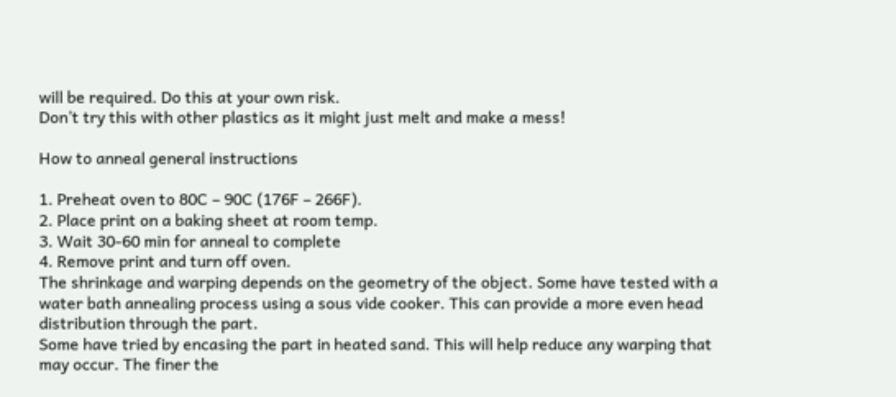will be required. Do this at your own risk.
Don’t try this with other plastics as it might just melt and make a mess!

How to anneal general instructions

1. Preheat oven to 80C – 90C (176F – 266F).
2. Place print on a baking sheet at room temp.
3. Wait 30-60 min for anneal to complete
4. Remove print and turn off oven.
The shrinkage and warping depends on the geometry of the object. Some have tested with a water bath annealing process using a sous vide cooker. This can provide a more even head distribution through the part.
Some have tried by encasing the part in heated sand. This will help reduce any warping that may occur. The finer the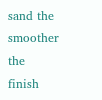sand the smoother the finish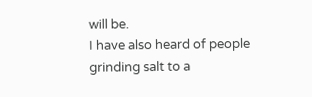will be.
I have also heard of people grinding salt to a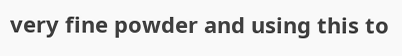very fine powder and using this to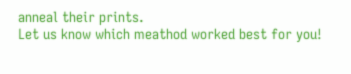anneal their prints.
Let us know which meathod worked best for you!